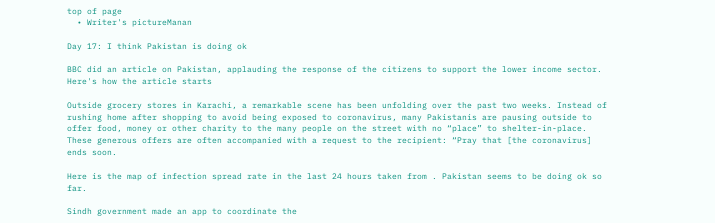top of page
  • Writer's pictureManan

Day 17: I think Pakistan is doing ok

BBC did an article on Pakistan, applauding the response of the citizens to support the lower income sector. Here's how the article starts

Outside grocery stores in Karachi, a remarkable scene has been unfolding over the past two weeks. Instead of rushing home after shopping to avoid being exposed to coronavirus, many Pakistanis are pausing outside to offer food, money or other charity to the many people on the street with no “place” to shelter-in-place. These generous offers are often accompanied with a request to the recipient: “Pray that [the coronavirus] ends soon.

Here is the map of infection spread rate in the last 24 hours taken from . Pakistan seems to be doing ok so far.

Sindh government made an app to coordinate the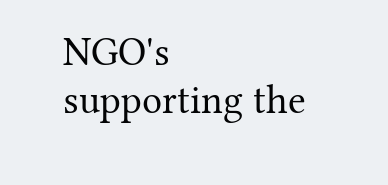NGO's supporting the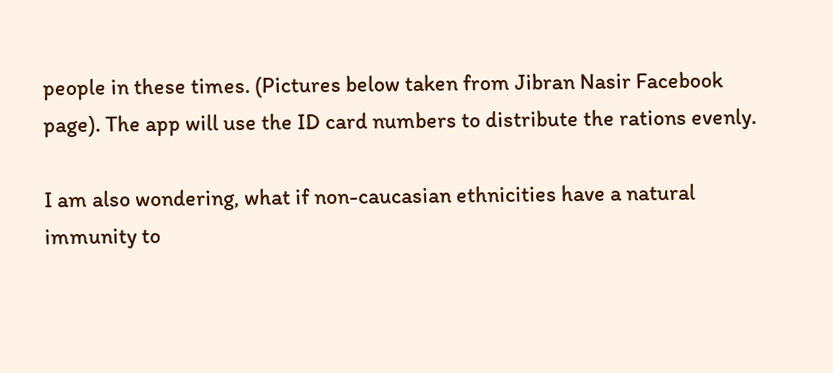people in these times. (Pictures below taken from Jibran Nasir Facebook page). The app will use the ID card numbers to distribute the rations evenly.

I am also wondering, what if non-caucasian ethnicities have a natural immunity to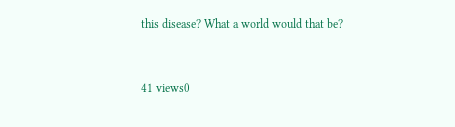this disease? What a world would that be?


41 views0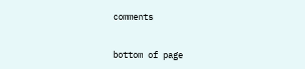comments


bottom of page